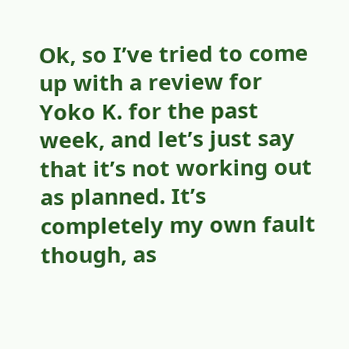Ok, so I’ve tried to come up with a review for Yoko K. for the past week, and let’s just say that it’s not working out as planned. It’s completely my own fault though, as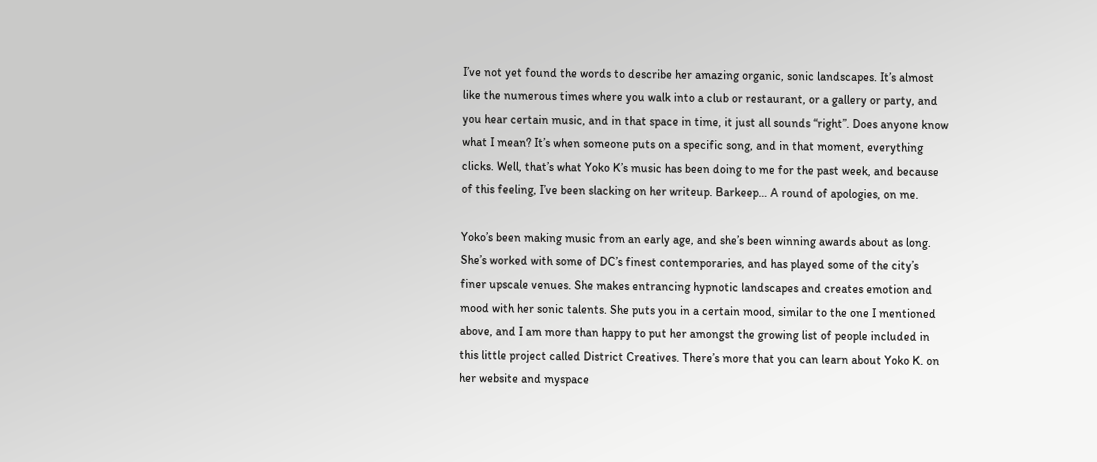I’ve not yet found the words to describe her amazing organic, sonic landscapes. It’s almost like the numerous times where you walk into a club or restaurant, or a gallery or party, and you hear certain music, and in that space in time, it just all sounds “right”. Does anyone know what I mean? It’s when someone puts on a specific song, and in that moment, everything clicks. Well, that’s what Yoko K’s music has been doing to me for the past week, and because of this feeling, I’ve been slacking on her writeup. Barkeep… A round of apologies, on me.

Yoko’s been making music from an early age, and she’s been winning awards about as long. She’s worked with some of DC’s finest contemporaries, and has played some of the city’s finer upscale venues. She makes entrancing hypnotic landscapes and creates emotion and mood with her sonic talents. She puts you in a certain mood, similar to the one I mentioned above, and I am more than happy to put her amongst the growing list of people included in this little project called District Creatives. There’s more that you can learn about Yoko K. on her website and myspace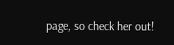page, so check her out!